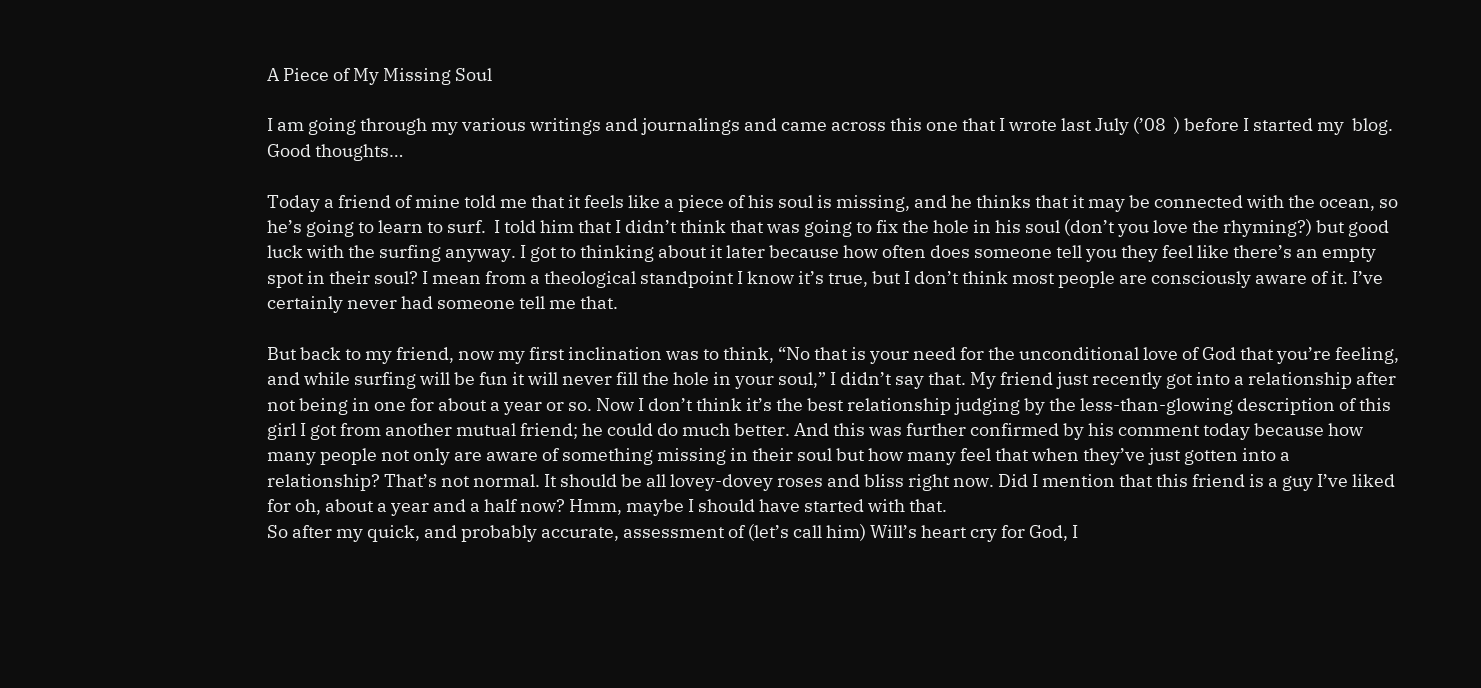A Piece of My Missing Soul

I am going through my various writings and journalings and came across this one that I wrote last July (’08  ) before I started my  blog. Good thoughts…

Today a friend of mine told me that it feels like a piece of his soul is missing, and he thinks that it may be connected with the ocean, so he’s going to learn to surf.  I told him that I didn’t think that was going to fix the hole in his soul (don’t you love the rhyming?) but good luck with the surfing anyway. I got to thinking about it later because how often does someone tell you they feel like there’s an empty spot in their soul? I mean from a theological standpoint I know it’s true, but I don’t think most people are consciously aware of it. I’ve certainly never had someone tell me that.

But back to my friend, now my first inclination was to think, “No that is your need for the unconditional love of God that you’re feeling, and while surfing will be fun it will never fill the hole in your soul,” I didn’t say that. My friend just recently got into a relationship after not being in one for about a year or so. Now I don’t think it’s the best relationship judging by the less-than-glowing description of this girl I got from another mutual friend; he could do much better. And this was further confirmed by his comment today because how many people not only are aware of something missing in their soul but how many feel that when they’ve just gotten into a relationship? That’s not normal. It should be all lovey-dovey roses and bliss right now. Did I mention that this friend is a guy I’ve liked for oh, about a year and a half now? Hmm, maybe I should have started with that.
So after my quick, and probably accurate, assessment of (let’s call him) Will’s heart cry for God, I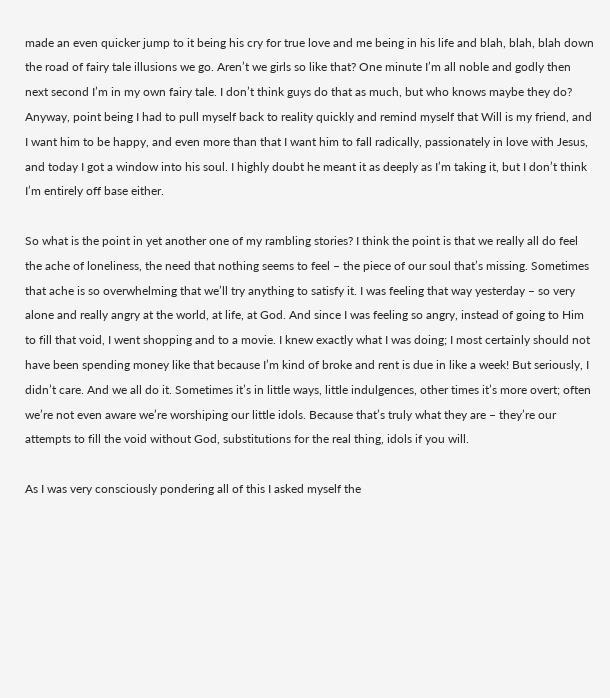made an even quicker jump to it being his cry for true love and me being in his life and blah, blah, blah down the road of fairy tale illusions we go. Aren’t we girls so like that? One minute I’m all noble and godly then next second I’m in my own fairy tale. I don’t think guys do that as much, but who knows maybe they do? Anyway, point being I had to pull myself back to reality quickly and remind myself that Will is my friend, and I want him to be happy, and even more than that I want him to fall radically, passionately in love with Jesus, and today I got a window into his soul. I highly doubt he meant it as deeply as I’m taking it, but I don’t think I’m entirely off base either.

So what is the point in yet another one of my rambling stories? I think the point is that we really all do feel the ache of loneliness, the need that nothing seems to feel – the piece of our soul that’s missing. Sometimes that ache is so overwhelming that we’ll try anything to satisfy it. I was feeling that way yesterday – so very alone and really angry at the world, at life, at God. And since I was feeling so angry, instead of going to Him to fill that void, I went shopping and to a movie. I knew exactly what I was doing; I most certainly should not have been spending money like that because I’m kind of broke and rent is due in like a week! But seriously, I didn’t care. And we all do it. Sometimes it’s in little ways, little indulgences, other times it’s more overt; often we’re not even aware we’re worshiping our little idols. Because that’s truly what they are – they’re our attempts to fill the void without God, substitutions for the real thing, idols if you will.

As I was very consciously pondering all of this I asked myself the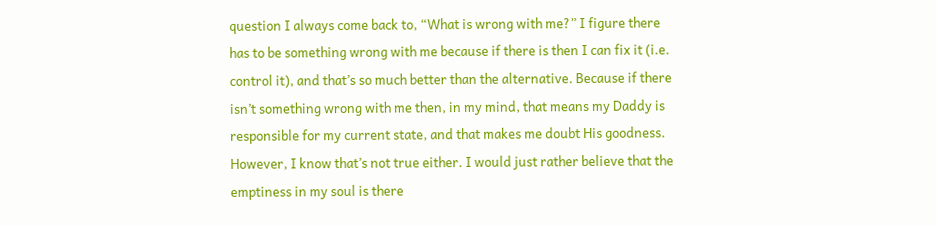question I always come back to, “What is wrong with me?” I figure there has to be something wrong with me because if there is then I can fix it (i.e. control it), and that’s so much better than the alternative. Because if there isn’t something wrong with me then, in my mind, that means my Daddy is responsible for my current state, and that makes me doubt His goodness. However, I know that’s not true either. I would just rather believe that the emptiness in my soul is there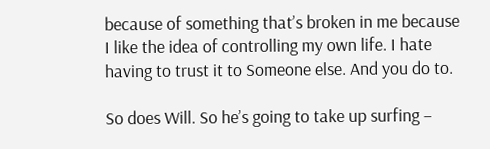because of something that’s broken in me because I like the idea of controlling my own life. I hate having to trust it to Someone else. And you do to.

So does Will. So he’s going to take up surfing –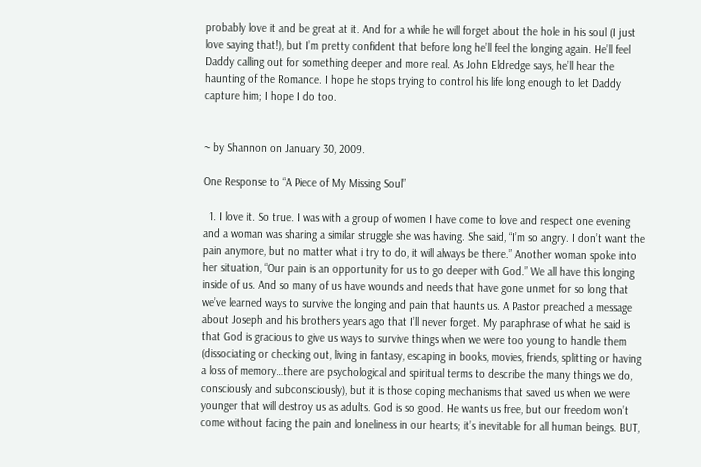probably love it and be great at it. And for a while he will forget about the hole in his soul (I just love saying that!), but I’m pretty confident that before long he’ll feel the longing again. He’ll feel Daddy calling out for something deeper and more real. As John Eldredge says, he’ll hear the haunting of the Romance. I hope he stops trying to control his life long enough to let Daddy capture him; I hope I do too.


~ by Shannon on January 30, 2009.

One Response to “A Piece of My Missing Soul”

  1. I love it. So true. I was with a group of women I have come to love and respect one evening and a woman was sharing a similar struggle she was having. She said, “I’m so angry. I don’t want the pain anymore, but no matter what i try to do, it will always be there.” Another woman spoke into her situation, “Our pain is an opportunity for us to go deeper with God.” We all have this longing inside of us. And so many of us have wounds and needs that have gone unmet for so long that we’ve learned ways to survive the longing and pain that haunts us. A Pastor preached a message about Joseph and his brothers years ago that I’ll never forget. My paraphrase of what he said is that God is gracious to give us ways to survive things when we were too young to handle them (dissociating or checking out, living in fantasy, escaping in books, movies, friends, splitting or having a loss of memory…there are psychological and spiritual terms to describe the many things we do, consciously and subconsciously), but it is those coping mechanisms that saved us when we were younger that will destroy us as adults. God is so good. He wants us free, but our freedom won’t come without facing the pain and loneliness in our hearts; it’s inevitable for all human beings. BUT,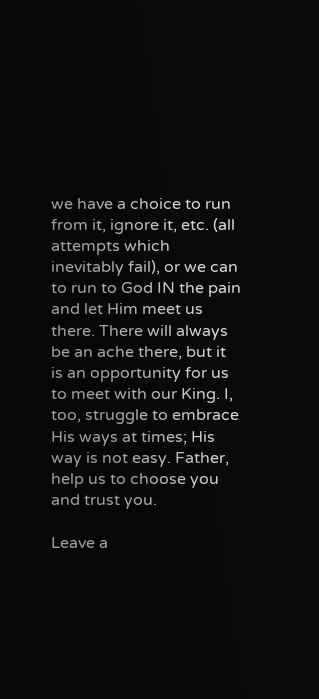we have a choice to run from it, ignore it, etc. (all attempts which inevitably fail), or we can to run to God IN the pain and let Him meet us there. There will always be an ache there, but it is an opportunity for us to meet with our King. I, too, struggle to embrace His ways at times; His way is not easy. Father, help us to choose you and trust you.

Leave a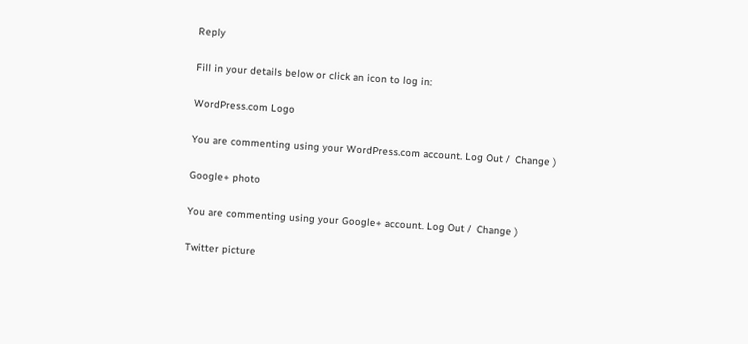Reply

Fill in your details below or click an icon to log in:

WordPress.com Logo

You are commenting using your WordPress.com account. Log Out /  Change )

Google+ photo

You are commenting using your Google+ account. Log Out /  Change )

Twitter picture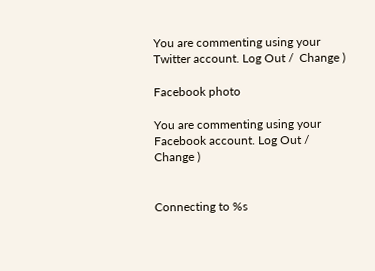You are commenting using your Twitter account. Log Out /  Change )

Facebook photo

You are commenting using your Facebook account. Log Out /  Change )


Connecting to %s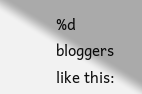%d bloggers like this: